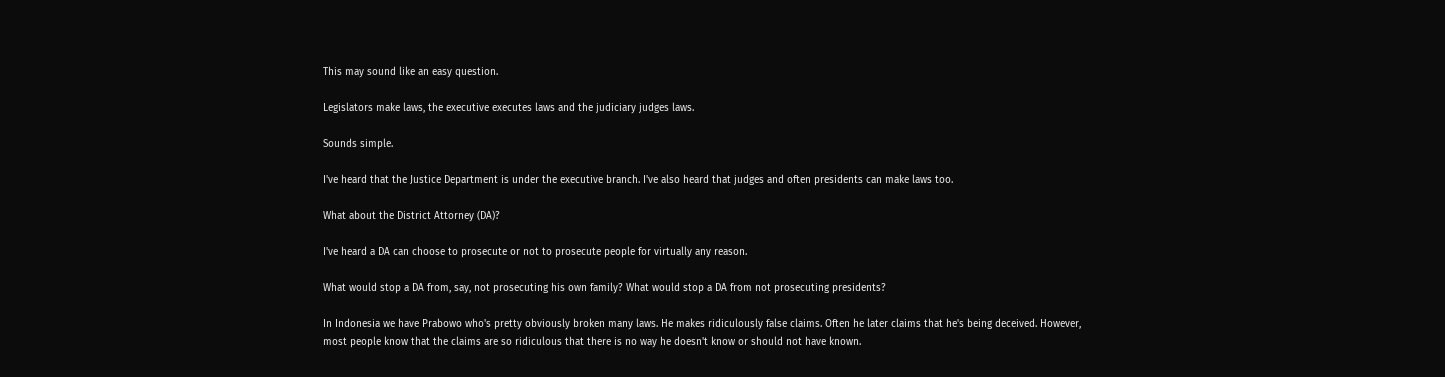This may sound like an easy question.

Legislators make laws, the executive executes laws and the judiciary judges laws.

Sounds simple.

I've heard that the Justice Department is under the executive branch. I've also heard that judges and often presidents can make laws too.

What about the District Attorney (DA)?

I've heard a DA can choose to prosecute or not to prosecute people for virtually any reason.

What would stop a DA from, say, not prosecuting his own family? What would stop a DA from not prosecuting presidents?

In Indonesia we have Prabowo who's pretty obviously broken many laws. He makes ridiculously false claims. Often he later claims that he's being deceived. However, most people know that the claims are so ridiculous that there is no way he doesn't know or should not have known.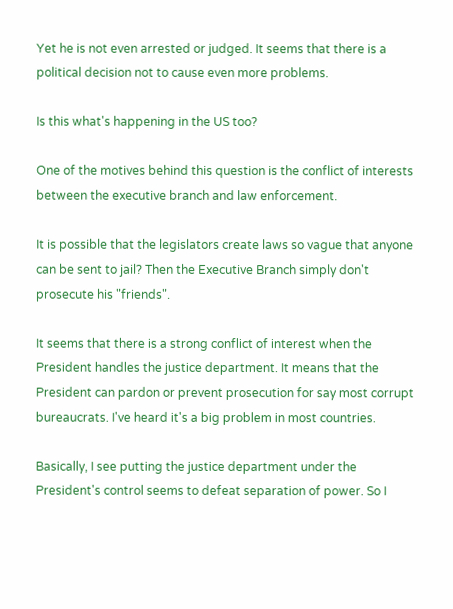Yet he is not even arrested or judged. It seems that there is a political decision not to cause even more problems.

Is this what's happening in the US too?

One of the motives behind this question is the conflict of interests between the executive branch and law enforcement.

It is possible that the legislators create laws so vague that anyone can be sent to jail? Then the Executive Branch simply don't prosecute his "friends".

It seems that there is a strong conflict of interest when the President handles the justice department. It means that the President can pardon or prevent prosecution for say most corrupt bureaucrats. I've heard it's a big problem in most countries.

Basically, I see putting the justice department under the President's control seems to defeat separation of power. So I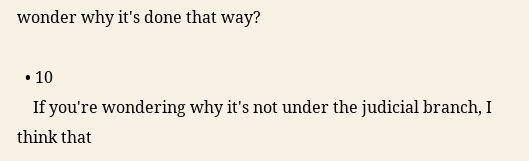wonder why it's done that way?

  • 10
    If you're wondering why it's not under the judicial branch, I think that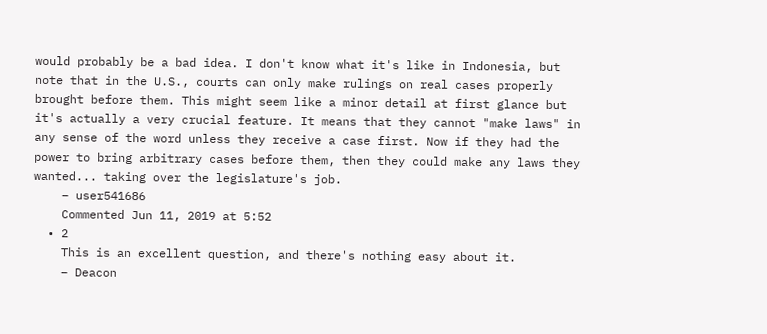would probably be a bad idea. I don't know what it's like in Indonesia, but note that in the U.S., courts can only make rulings on real cases properly brought before them. This might seem like a minor detail at first glance but it's actually a very crucial feature. It means that they cannot "make laws" in any sense of the word unless they receive a case first. Now if they had the power to bring arbitrary cases before them, then they could make any laws they wanted... taking over the legislature's job.
    – user541686
    Commented Jun 11, 2019 at 5:52
  • 2
    This is an excellent question, and there's nothing easy about it.
    – Deacon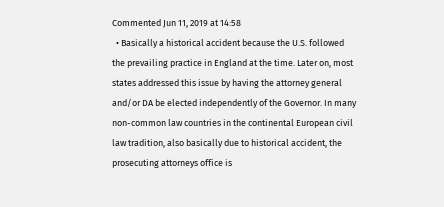Commented Jun 11, 2019 at 14:58
  • Basically a historical accident because the U.S. followed the prevailing practice in England at the time. Later on, most states addressed this issue by having the attorney general and/or DA be elected independently of the Governor. In many non-common law countries in the continental European civil law tradition, also basically due to historical accident, the prosecuting attorneys office is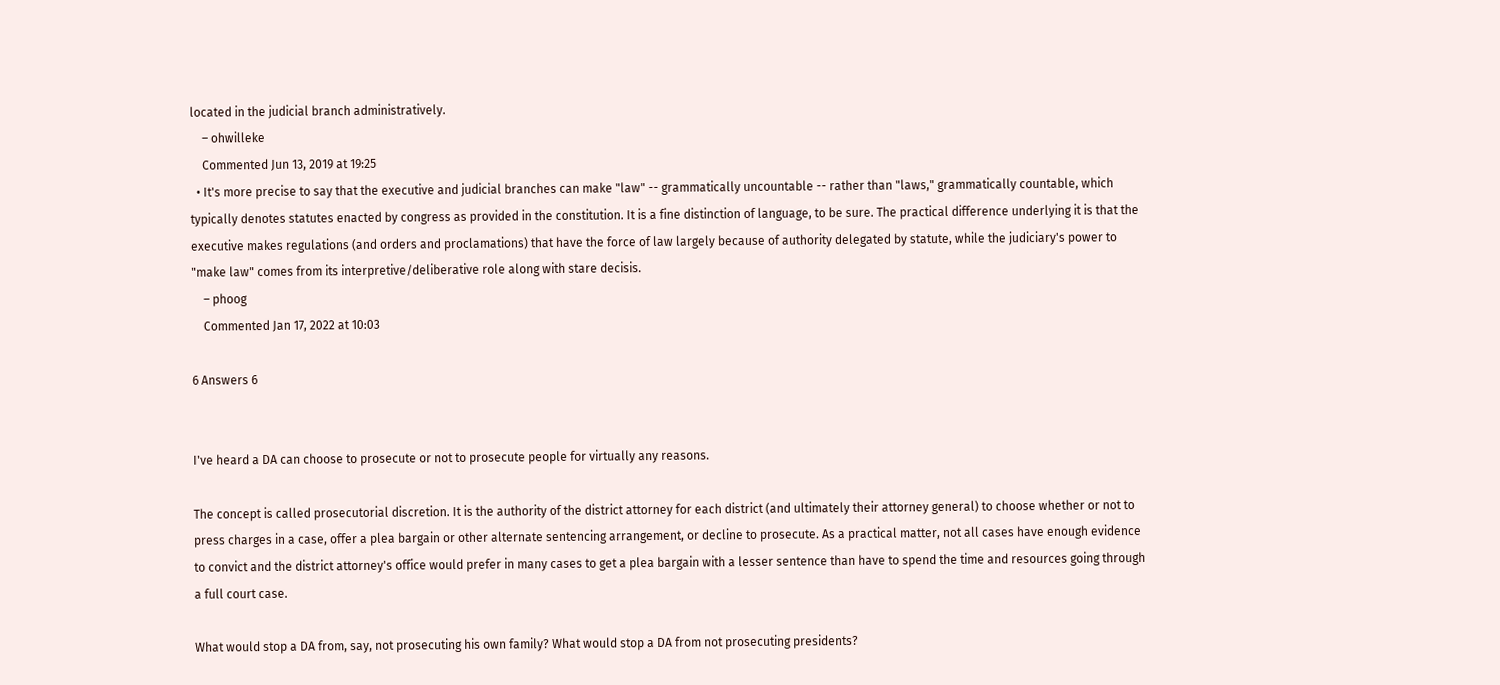located in the judicial branch administratively.
    – ohwilleke
    Commented Jun 13, 2019 at 19:25
  • It's more precise to say that the executive and judicial branches can make "law" -- grammatically uncountable -- rather than "laws," grammatically countable, which typically denotes statutes enacted by congress as provided in the constitution. It is a fine distinction of language, to be sure. The practical difference underlying it is that the executive makes regulations (and orders and proclamations) that have the force of law largely because of authority delegated by statute, while the judiciary's power to "make law" comes from its interpretive/deliberative role along with stare decisis.
    – phoog
    Commented Jan 17, 2022 at 10:03

6 Answers 6


I've heard a DA can choose to prosecute or not to prosecute people for virtually any reasons.

The concept is called prosecutorial discretion. It is the authority of the district attorney for each district (and ultimately their attorney general) to choose whether or not to press charges in a case, offer a plea bargain or other alternate sentencing arrangement, or decline to prosecute. As a practical matter, not all cases have enough evidence to convict and the district attorney's office would prefer in many cases to get a plea bargain with a lesser sentence than have to spend the time and resources going through a full court case.

What would stop a DA from, say, not prosecuting his own family? What would stop a DA from not prosecuting presidents?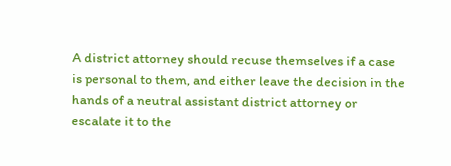A district attorney should recuse themselves if a case is personal to them, and either leave the decision in the hands of a neutral assistant district attorney or escalate it to the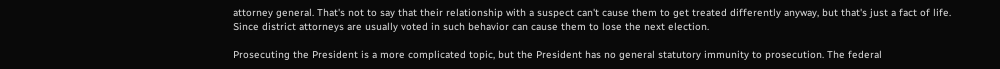attorney general. That's not to say that their relationship with a suspect can't cause them to get treated differently anyway, but that's just a fact of life. Since district attorneys are usually voted in such behavior can cause them to lose the next election.

Prosecuting the President is a more complicated topic, but the President has no general statutory immunity to prosecution. The federal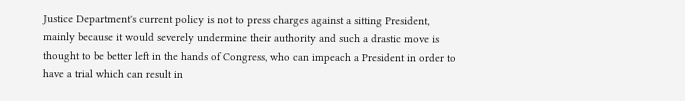Justice Department's current policy is not to press charges against a sitting President, mainly because it would severely undermine their authority and such a drastic move is thought to be better left in the hands of Congress, who can impeach a President in order to have a trial which can result in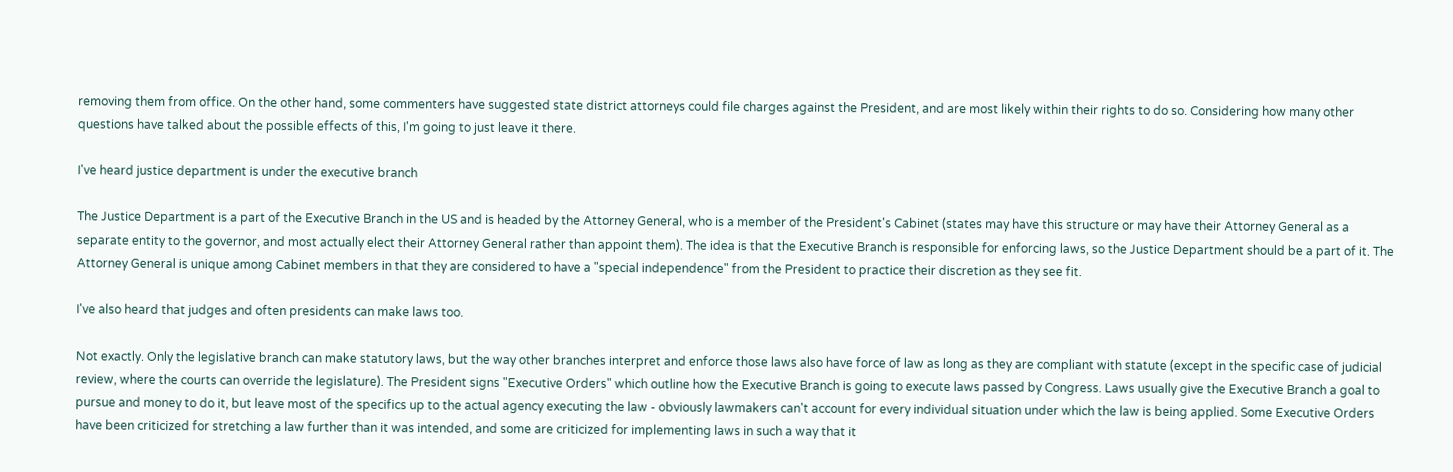removing them from office. On the other hand, some commenters have suggested state district attorneys could file charges against the President, and are most likely within their rights to do so. Considering how many other questions have talked about the possible effects of this, I'm going to just leave it there.

I've heard justice department is under the executive branch

The Justice Department is a part of the Executive Branch in the US and is headed by the Attorney General, who is a member of the President's Cabinet (states may have this structure or may have their Attorney General as a separate entity to the governor, and most actually elect their Attorney General rather than appoint them). The idea is that the Executive Branch is responsible for enforcing laws, so the Justice Department should be a part of it. The Attorney General is unique among Cabinet members in that they are considered to have a "special independence" from the President to practice their discretion as they see fit.

I've also heard that judges and often presidents can make laws too.

Not exactly. Only the legislative branch can make statutory laws, but the way other branches interpret and enforce those laws also have force of law as long as they are compliant with statute (except in the specific case of judicial review, where the courts can override the legislature). The President signs "Executive Orders" which outline how the Executive Branch is going to execute laws passed by Congress. Laws usually give the Executive Branch a goal to pursue and money to do it, but leave most of the specifics up to the actual agency executing the law - obviously lawmakers can't account for every individual situation under which the law is being applied. Some Executive Orders have been criticized for stretching a law further than it was intended, and some are criticized for implementing laws in such a way that it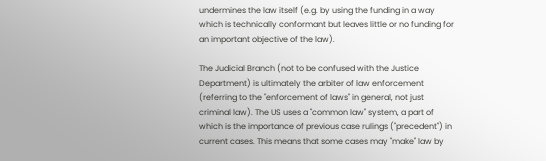undermines the law itself (e.g. by using the funding in a way which is technically conformant but leaves little or no funding for an important objective of the law).

The Judicial Branch (not to be confused with the Justice Department) is ultimately the arbiter of law enforcement (referring to the "enforcement of laws" in general, not just criminal law). The US uses a "common law" system, a part of which is the importance of previous case rulings ("precedent") in current cases. This means that some cases may "make" law by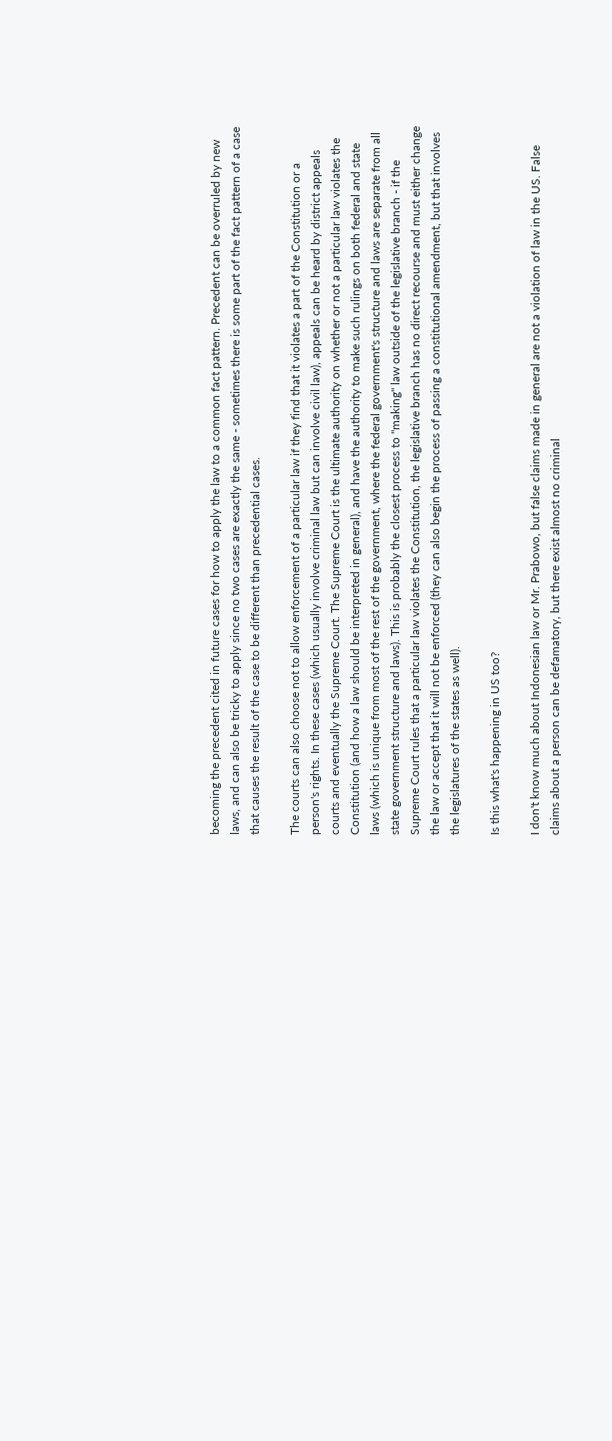becoming the precedent cited in future cases for how to apply the law to a common fact pattern. Precedent can be overruled by new laws, and can also be tricky to apply since no two cases are exactly the same - sometimes there is some part of the fact pattern of a case that causes the result of the case to be different than precedential cases.

The courts can also choose not to allow enforcement of a particular law if they find that it violates a part of the Constitution or a person's rights. In these cases (which usually involve criminal law but can involve civil law), appeals can be heard by district appeals courts and eventually the Supreme Court. The Supreme Court is the ultimate authority on whether or not a particular law violates the Constitution (and how a law should be interpreted in general), and have the authority to make such rulings on both federal and state laws (which is unique from most of the rest of the government, where the federal government's structure and laws are separate from all state government structure and laws). This is probably the closest process to "making" law outside of the legislative branch - if the Supreme Court rules that a particular law violates the Constitution, the legislative branch has no direct recourse and must either change the law or accept that it will not be enforced (they can also begin the process of passing a constitutional amendment, but that involves the legislatures of the states as well).

Is this what's happening in US too?

I don't know much about Indonesian law or Mr. Prabowo, but false claims made in general are not a violation of law in the US. False claims about a person can be defamatory, but there exist almost no criminal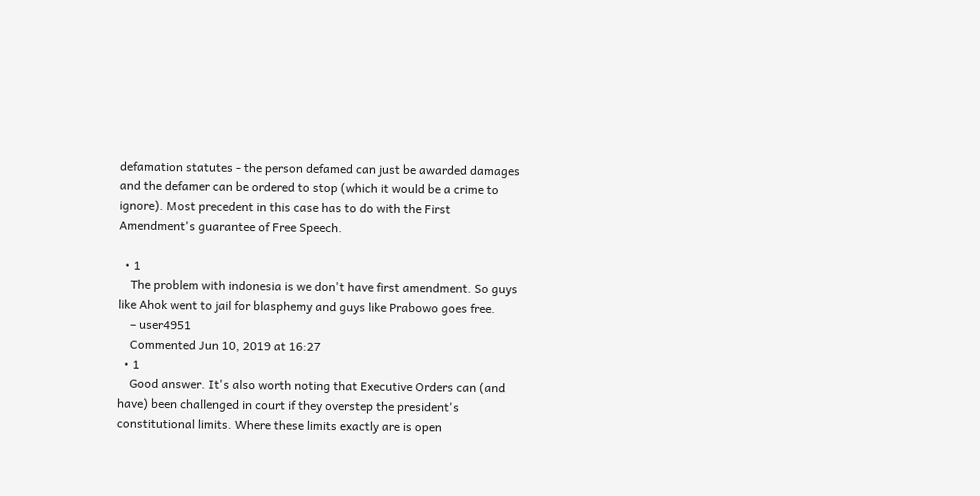defamation statutes - the person defamed can just be awarded damages and the defamer can be ordered to stop (which it would be a crime to ignore). Most precedent in this case has to do with the First Amendment's guarantee of Free Speech.

  • 1
    The problem with indonesia is we don't have first amendment. So guys like Ahok went to jail for blasphemy and guys like Prabowo goes free.
    – user4951
    Commented Jun 10, 2019 at 16:27
  • 1
    Good answer. It's also worth noting that Executive Orders can (and have) been challenged in court if they overstep the president's constitutional limits. Where these limits exactly are is open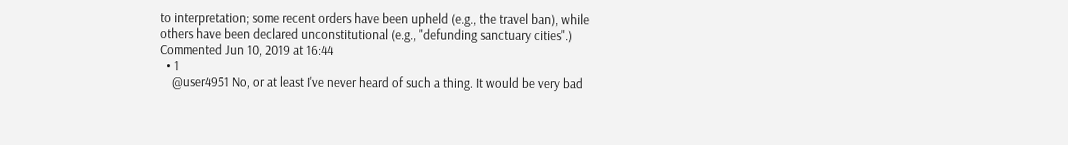to interpretation; some recent orders have been upheld (e.g., the travel ban), while others have been declared unconstitutional (e.g., "defunding sanctuary cities".) Commented Jun 10, 2019 at 16:44
  • 1
    @user4951 No, or at least I've never heard of such a thing. It would be very bad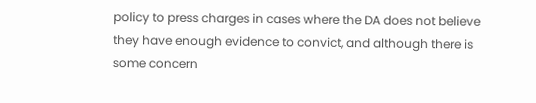policy to press charges in cases where the DA does not believe they have enough evidence to convict, and although there is some concern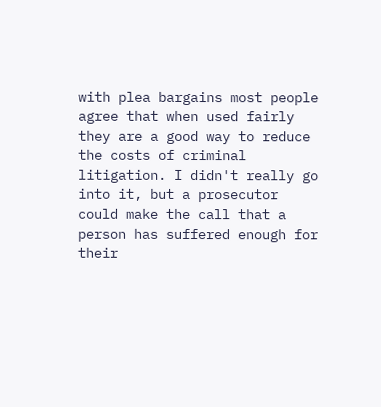with plea bargains most people agree that when used fairly they are a good way to reduce the costs of criminal litigation. I didn't really go into it, but a prosecutor could make the call that a person has suffered enough for their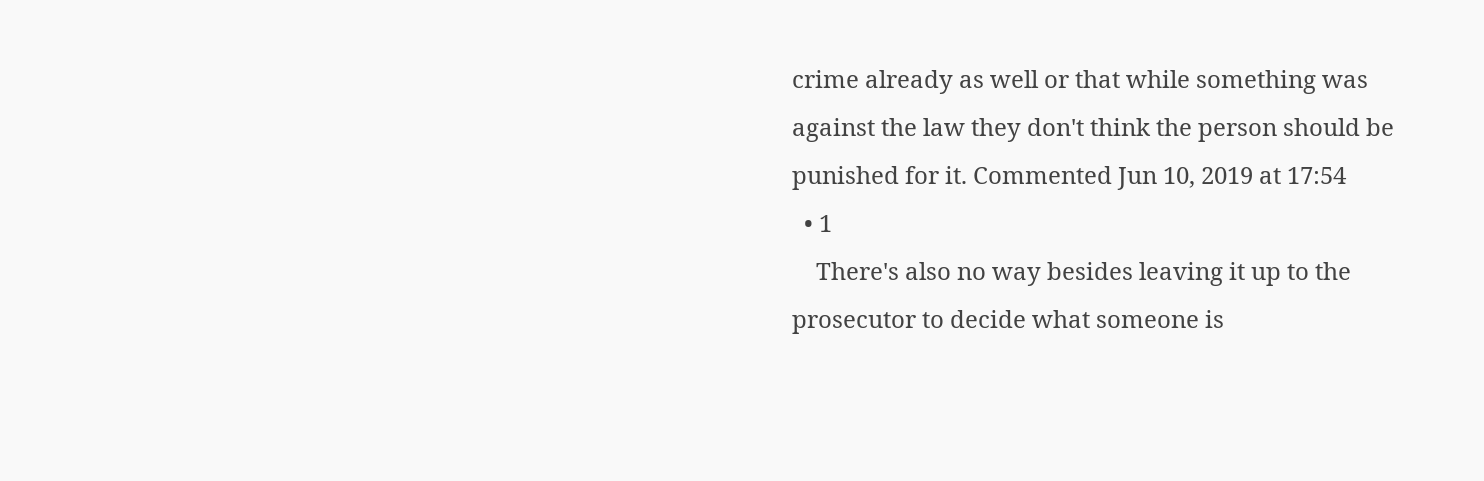crime already as well or that while something was against the law they don't think the person should be punished for it. Commented Jun 10, 2019 at 17:54
  • 1
    There's also no way besides leaving it up to the prosecutor to decide what someone is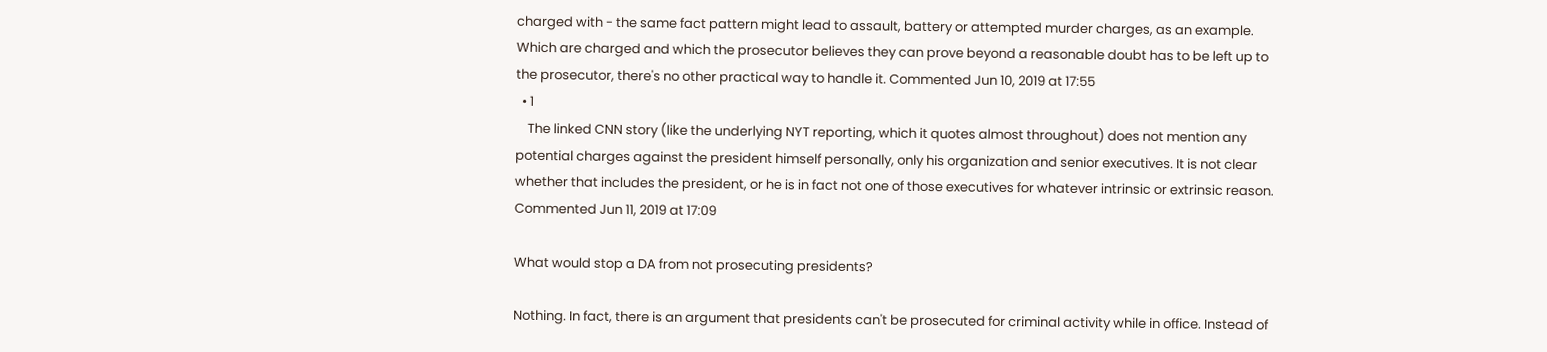charged with - the same fact pattern might lead to assault, battery or attempted murder charges, as an example. Which are charged and which the prosecutor believes they can prove beyond a reasonable doubt has to be left up to the prosecutor, there's no other practical way to handle it. Commented Jun 10, 2019 at 17:55
  • 1
    The linked CNN story (like the underlying NYT reporting, which it quotes almost throughout) does not mention any potential charges against the president himself personally, only his organization and senior executives. It is not clear whether that includes the president, or he is in fact not one of those executives for whatever intrinsic or extrinsic reason. Commented Jun 11, 2019 at 17:09

What would stop a DA from not prosecuting presidents?

Nothing. In fact, there is an argument that presidents can't be prosecuted for criminal activity while in office. Instead of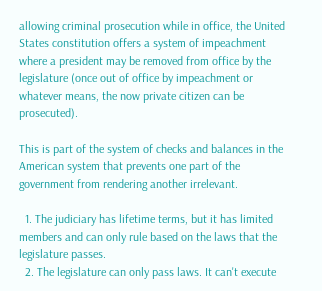allowing criminal prosecution while in office, the United States constitution offers a system of impeachment where a president may be removed from office by the legislature (once out of office by impeachment or whatever means, the now private citizen can be prosecuted).

This is part of the system of checks and balances in the American system that prevents one part of the government from rendering another irrelevant.

  1. The judiciary has lifetime terms, but it has limited members and can only rule based on the laws that the legislature passes.
  2. The legislature can only pass laws. It can't execute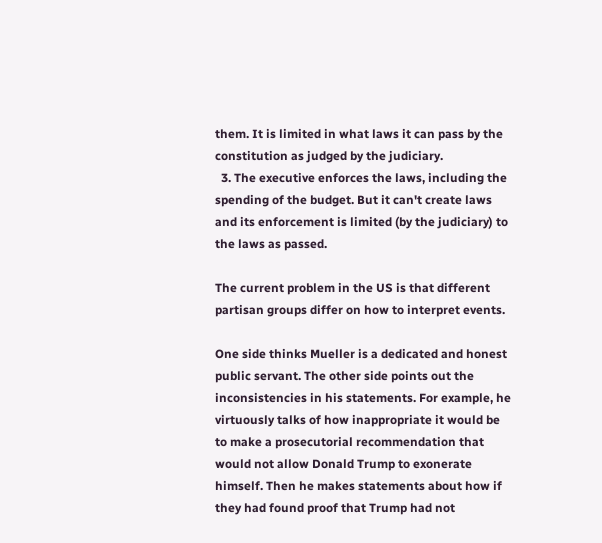them. It is limited in what laws it can pass by the constitution as judged by the judiciary.
  3. The executive enforces the laws, including the spending of the budget. But it can't create laws and its enforcement is limited (by the judiciary) to the laws as passed.

The current problem in the US is that different partisan groups differ on how to interpret events.

One side thinks Mueller is a dedicated and honest public servant. The other side points out the inconsistencies in his statements. For example, he virtuously talks of how inappropriate it would be to make a prosecutorial recommendation that would not allow Donald Trump to exonerate himself. Then he makes statements about how if they had found proof that Trump had not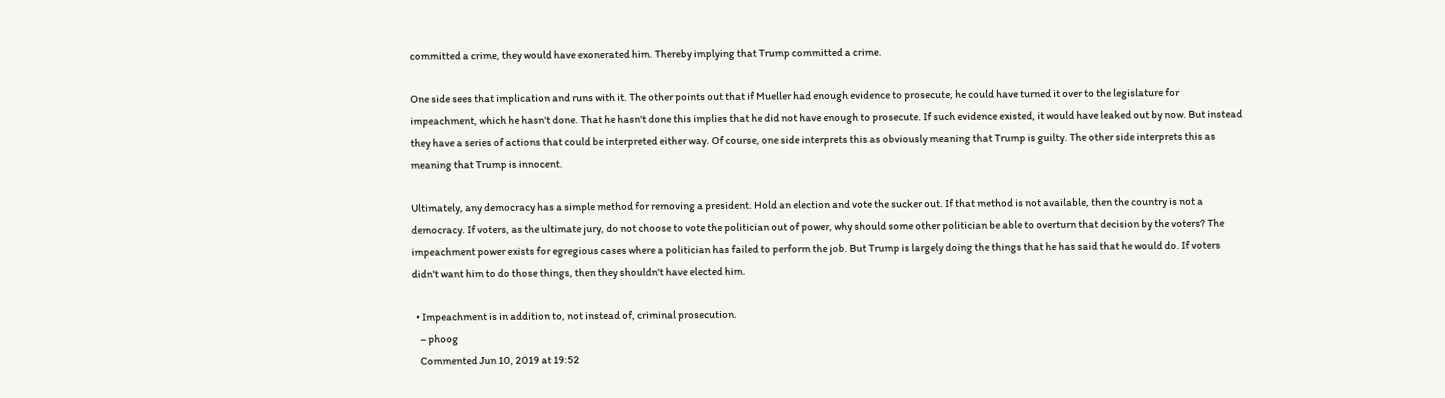committed a crime, they would have exonerated him. Thereby implying that Trump committed a crime.

One side sees that implication and runs with it. The other points out that if Mueller had enough evidence to prosecute, he could have turned it over to the legislature for impeachment, which he hasn't done. That he hasn't done this implies that he did not have enough to prosecute. If such evidence existed, it would have leaked out by now. But instead they have a series of actions that could be interpreted either way. Of course, one side interprets this as obviously meaning that Trump is guilty. The other side interprets this as meaning that Trump is innocent.

Ultimately, any democracy has a simple method for removing a president. Hold an election and vote the sucker out. If that method is not available, then the country is not a democracy. If voters, as the ultimate jury, do not choose to vote the politician out of power, why should some other politician be able to overturn that decision by the voters? The impeachment power exists for egregious cases where a politician has failed to perform the job. But Trump is largely doing the things that he has said that he would do. If voters didn't want him to do those things, then they shouldn't have elected him.

  • Impeachment is in addition to, not instead of, criminal prosecution.
    – phoog
    Commented Jun 10, 2019 at 19:52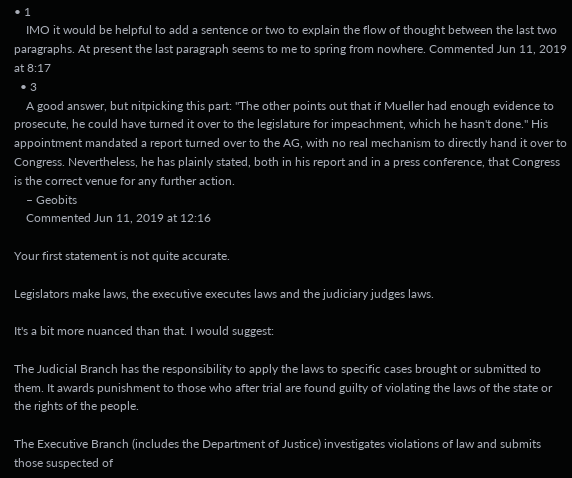• 1
    IMO it would be helpful to add a sentence or two to explain the flow of thought between the last two paragraphs. At present the last paragraph seems to me to spring from nowhere. Commented Jun 11, 2019 at 8:17
  • 3
    A good answer, but nitpicking this part: "The other points out that if Mueller had enough evidence to prosecute, he could have turned it over to the legislature for impeachment, which he hasn't done." His appointment mandated a report turned over to the AG, with no real mechanism to directly hand it over to Congress. Nevertheless, he has plainly stated, both in his report and in a press conference, that Congress is the correct venue for any further action.
    – Geobits
    Commented Jun 11, 2019 at 12:16

Your first statement is not quite accurate.

Legislators make laws, the executive executes laws and the judiciary judges laws.

It's a bit more nuanced than that. I would suggest:

The Judicial Branch has the responsibility to apply the laws to specific cases brought or submitted to them. It awards punishment to those who after trial are found guilty of violating the laws of the state or the rights of the people.

The Executive Branch (includes the Department of Justice) investigates violations of law and submits those suspected of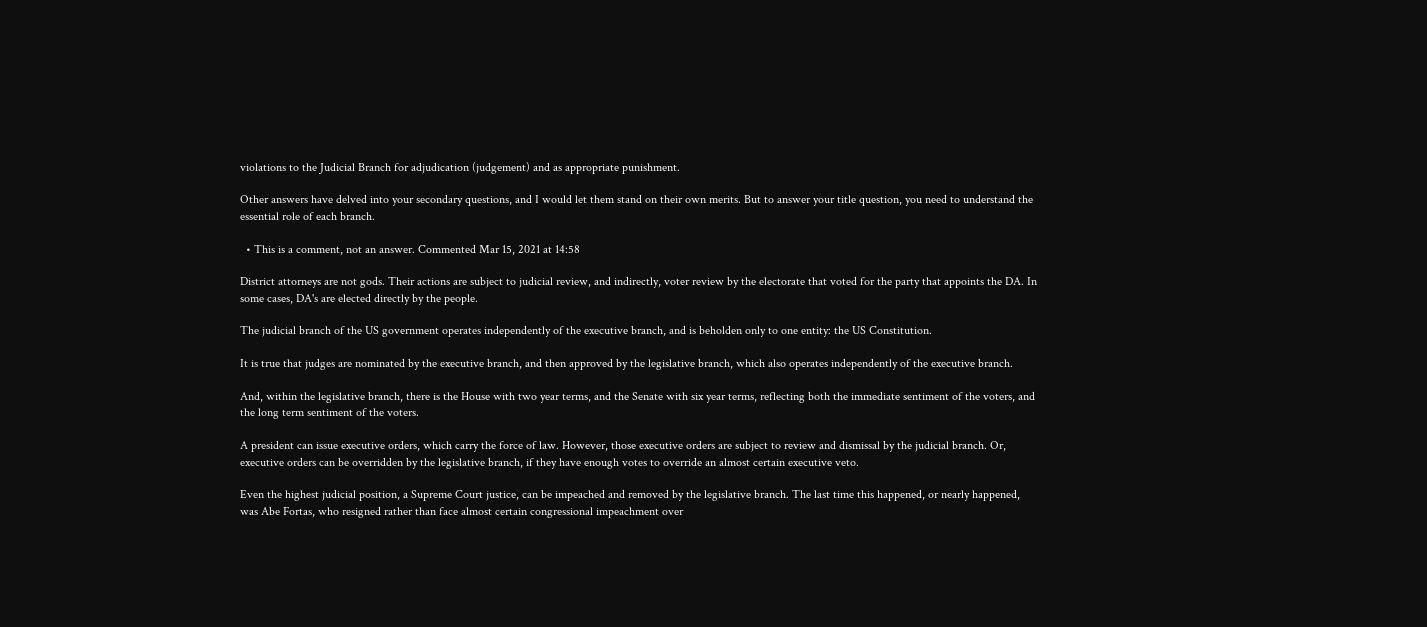violations to the Judicial Branch for adjudication (judgement) and as appropriate punishment.

Other answers have delved into your secondary questions, and I would let them stand on their own merits. But to answer your title question, you need to understand the essential role of each branch.

  • This is a comment, not an answer. Commented Mar 15, 2021 at 14:58

District attorneys are not gods. Their actions are subject to judicial review, and indirectly, voter review by the electorate that voted for the party that appoints the DA. In some cases, DA's are elected directly by the people.

The judicial branch of the US government operates independently of the executive branch, and is beholden only to one entity: the US Constitution.

It is true that judges are nominated by the executive branch, and then approved by the legislative branch, which also operates independently of the executive branch.

And, within the legislative branch, there is the House with two year terms, and the Senate with six year terms, reflecting both the immediate sentiment of the voters, and the long term sentiment of the voters.

A president can issue executive orders, which carry the force of law. However, those executive orders are subject to review and dismissal by the judicial branch. Or, executive orders can be overridden by the legislative branch, if they have enough votes to override an almost certain executive veto.

Even the highest judicial position, a Supreme Court justice, can be impeached and removed by the legislative branch. The last time this happened, or nearly happened, was Abe Fortas, who resigned rather than face almost certain congressional impeachment over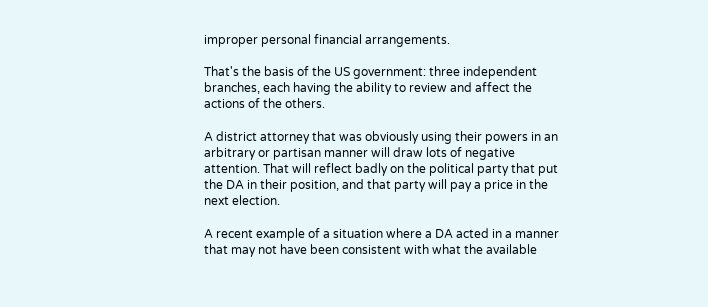improper personal financial arrangements.

That's the basis of the US government: three independent branches, each having the ability to review and affect the actions of the others.

A district attorney that was obviously using their powers in an arbitrary or partisan manner will draw lots of negative attention. That will reflect badly on the political party that put the DA in their position, and that party will pay a price in the next election.

A recent example of a situation where a DA acted in a manner that may not have been consistent with what the available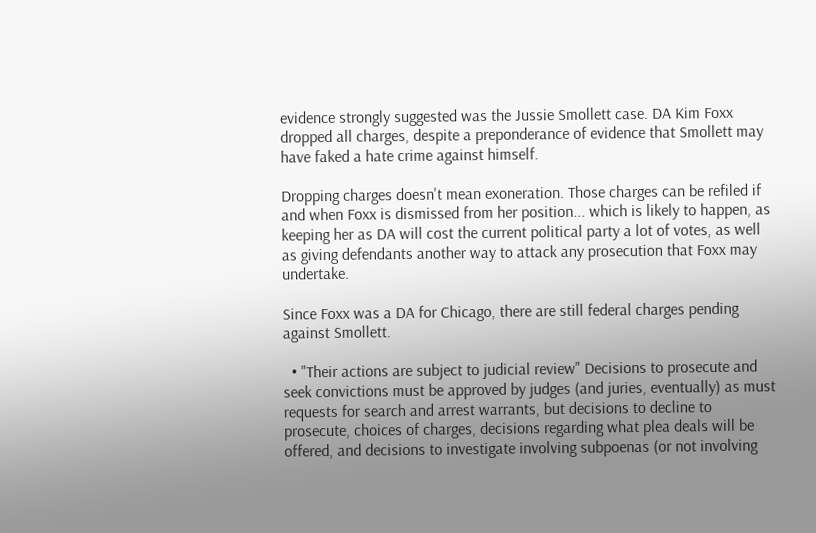evidence strongly suggested was the Jussie Smollett case. DA Kim Foxx dropped all charges, despite a preponderance of evidence that Smollett may have faked a hate crime against himself.

Dropping charges doesn't mean exoneration. Those charges can be refiled if and when Foxx is dismissed from her position... which is likely to happen, as keeping her as DA will cost the current political party a lot of votes, as well as giving defendants another way to attack any prosecution that Foxx may undertake.

Since Foxx was a DA for Chicago, there are still federal charges pending against Smollett.

  • "Their actions are subject to judicial review" Decisions to prosecute and seek convictions must be approved by judges (and juries, eventually) as must requests for search and arrest warrants, but decisions to decline to prosecute, choices of charges, decisions regarding what plea deals will be offered, and decisions to investigate involving subpoenas (or not involving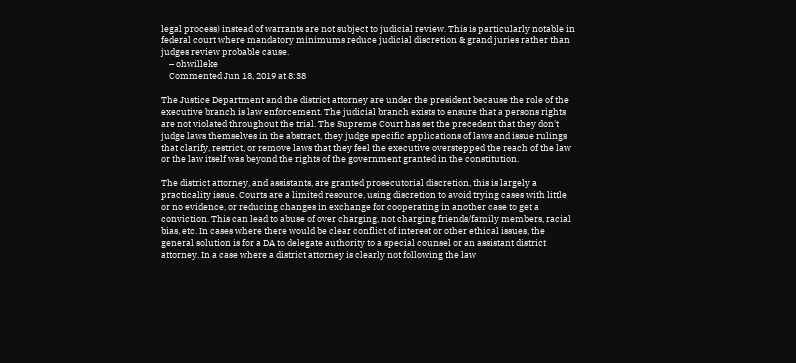legal process) instead of warrants are not subject to judicial review. This is particularly notable in federal court where mandatory minimums reduce judicial discretion & grand juries rather than judges review probable cause.
    – ohwilleke
    Commented Jun 18, 2019 at 8:38

The Justice Department and the district attorney are under the president because the role of the executive branch is law enforcement. The judicial branch exists to ensure that a persons rights are not violated throughout the trial. The Supreme Court has set the precedent that they don't judge laws themselves in the abstract, they judge specific applications of laws and issue rulings that clarify, restrict, or remove laws that they feel the executive overstepped the reach of the law or the law itself was beyond the rights of the government granted in the constitution.

The district attorney, and assistants, are granted prosecutorial discretion, this is largely a practicality issue. Courts are a limited resource, using discretion to avoid trying cases with little or no evidence, or reducing changes in exchange for cooperating in another case to get a conviction. This can lead to abuse of over charging, not charging friends/family members, racial bias, etc. In cases where there would be clear conflict of interest or other ethical issues, the general solution is for a DA to delegate authority to a special counsel or an assistant district attorney. In a case where a district attorney is clearly not following the law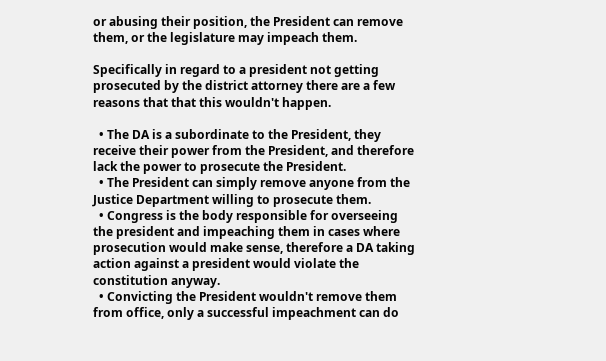or abusing their position, the President can remove them, or the legislature may impeach them.

Specifically in regard to a president not getting prosecuted by the district attorney there are a few reasons that that this wouldn't happen.

  • The DA is a subordinate to the President, they receive their power from the President, and therefore lack the power to prosecute the President.
  • The President can simply remove anyone from the Justice Department willing to prosecute them.
  • Congress is the body responsible for overseeing the president and impeaching them in cases where prosecution would make sense, therefore a DA taking action against a president would violate the constitution anyway.
  • Convicting the President wouldn't remove them from office, only a successful impeachment can do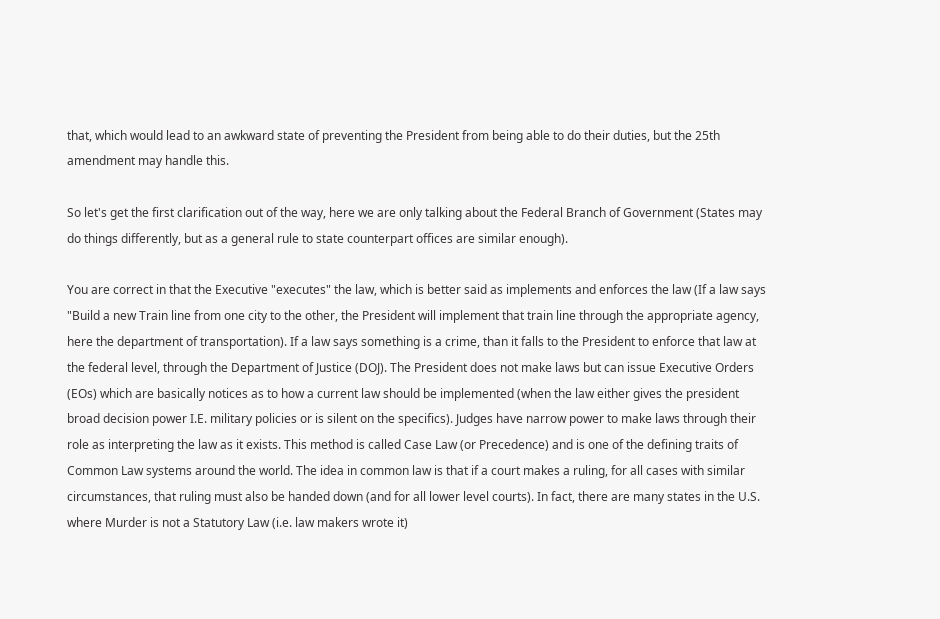that, which would lead to an awkward state of preventing the President from being able to do their duties, but the 25th amendment may handle this.

So let's get the first clarification out of the way, here we are only talking about the Federal Branch of Government (States may do things differently, but as a general rule to state counterpart offices are similar enough).

You are correct in that the Executive "executes" the law, which is better said as implements and enforces the law (If a law says "Build a new Train line from one city to the other, the President will implement that train line through the appropriate agency, here the department of transportation). If a law says something is a crime, than it falls to the President to enforce that law at the federal level, through the Department of Justice (DOJ). The President does not make laws but can issue Executive Orders (EOs) which are basically notices as to how a current law should be implemented (when the law either gives the president broad decision power I.E. military policies or is silent on the specifics). Judges have narrow power to make laws through their role as interpreting the law as it exists. This method is called Case Law (or Precedence) and is one of the defining traits of Common Law systems around the world. The idea in common law is that if a court makes a ruling, for all cases with similar circumstances, that ruling must also be handed down (and for all lower level courts). In fact, there are many states in the U.S. where Murder is not a Statutory Law (i.e. law makers wrote it)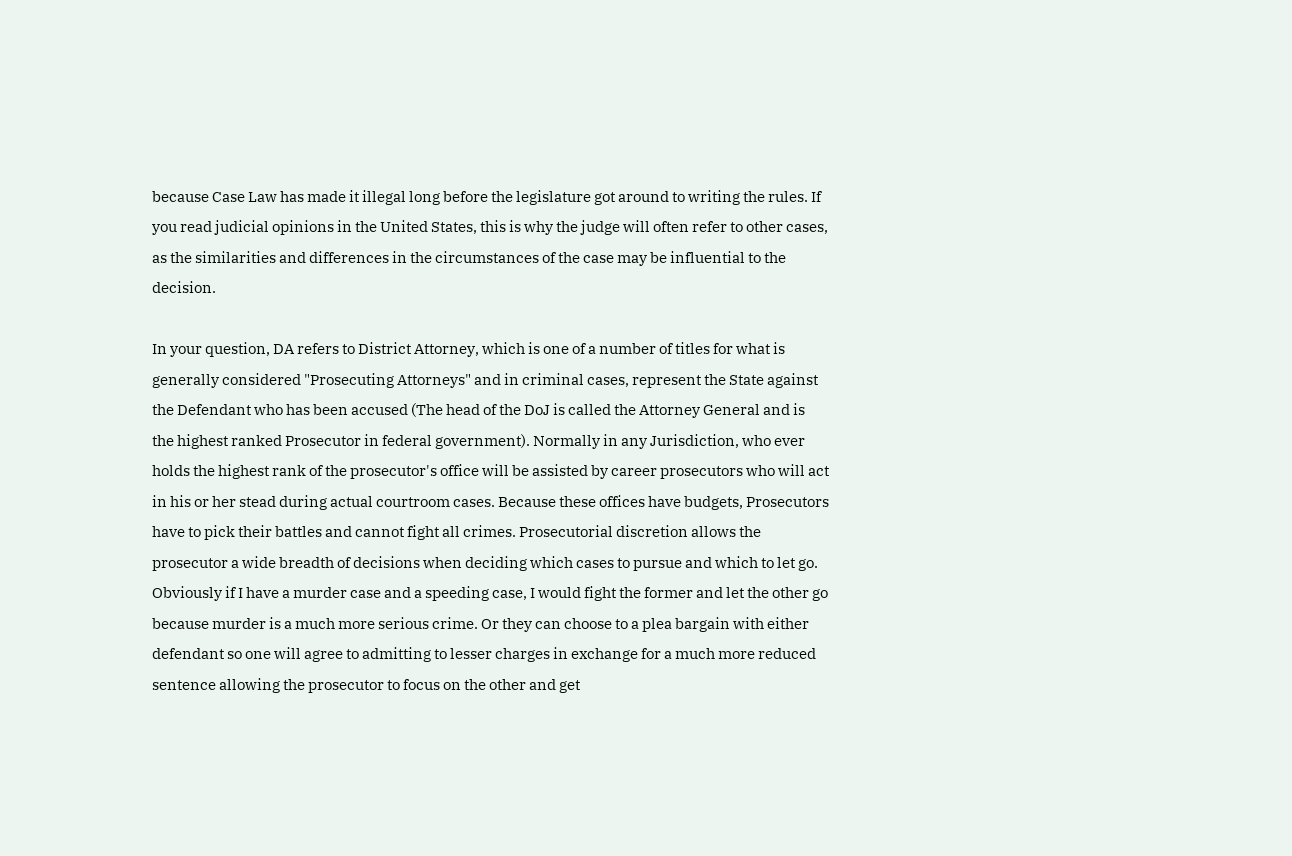because Case Law has made it illegal long before the legislature got around to writing the rules. If you read judicial opinions in the United States, this is why the judge will often refer to other cases, as the similarities and differences in the circumstances of the case may be influential to the decision.

In your question, DA refers to District Attorney, which is one of a number of titles for what is generally considered "Prosecuting Attorneys" and in criminal cases, represent the State against the Defendant who has been accused (The head of the DoJ is called the Attorney General and is the highest ranked Prosecutor in federal government). Normally in any Jurisdiction, who ever holds the highest rank of the prosecutor's office will be assisted by career prosecutors who will act in his or her stead during actual courtroom cases. Because these offices have budgets, Prosecutors have to pick their battles and cannot fight all crimes. Prosecutorial discretion allows the prosecutor a wide breadth of decisions when deciding which cases to pursue and which to let go. Obviously if I have a murder case and a speeding case, I would fight the former and let the other go because murder is a much more serious crime. Or they can choose to a plea bargain with either defendant so one will agree to admitting to lesser charges in exchange for a much more reduced sentence allowing the prosecutor to focus on the other and get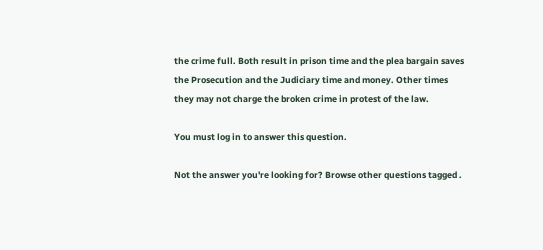the crime full. Both result in prison time and the plea bargain saves the Prosecution and the Judiciary time and money. Other times they may not charge the broken crime in protest of the law.

You must log in to answer this question.

Not the answer you're looking for? Browse other questions tagged .